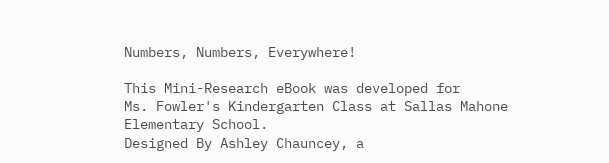Numbers, Numbers, Everywhere!

This Mini-Research eBook was developed for
Ms. Fowler's Kindergarten Class at Sallas Mahone Elementary School.
Designed By Ashley Chauncey, a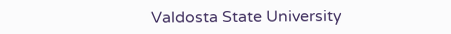Valdosta State University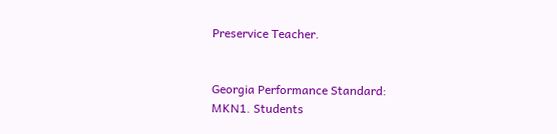Preservice Teacher.


Georgia Performance Standard:
MKN1. Students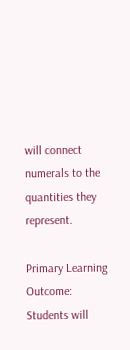will connect numerals to the quantities they represent.

Primary Learning Outcome: Students will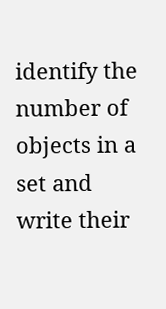identify the number of objects in a set and write their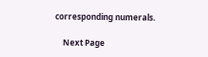corresponding numerals.

    Next Page